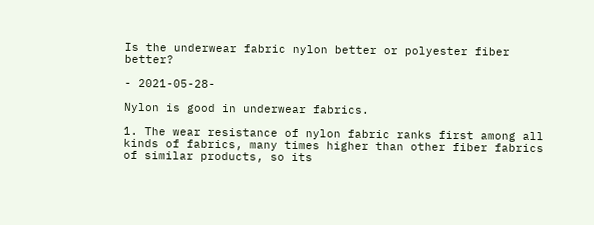Is the underwear fabric nylon better or polyester fiber better?

- 2021-05-28-

Nylon is good in underwear fabrics.

1. The wear resistance of nylon fabric ranks first among all kinds of fabrics, many times higher than other fiber fabrics of similar products, so its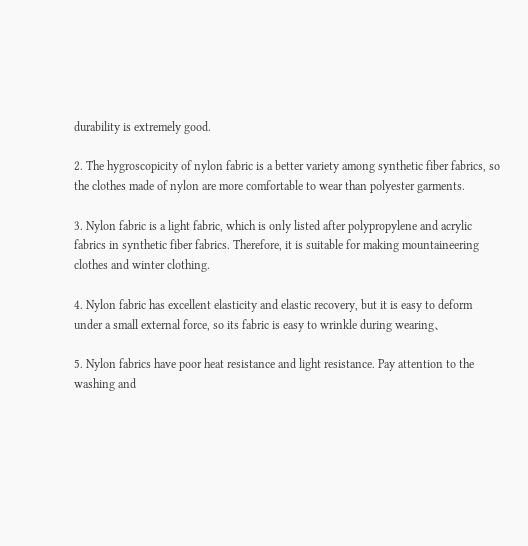durability is extremely good.

2. The hygroscopicity of nylon fabric is a better variety among synthetic fiber fabrics, so the clothes made of nylon are more comfortable to wear than polyester garments.

3. Nylon fabric is a light fabric, which is only listed after polypropylene and acrylic fabrics in synthetic fiber fabrics. Therefore, it is suitable for making mountaineering clothes and winter clothing.

4. Nylon fabric has excellent elasticity and elastic recovery, but it is easy to deform under a small external force, so its fabric is easy to wrinkle during wearing、

5. Nylon fabrics have poor heat resistance and light resistance. Pay attention to the washing and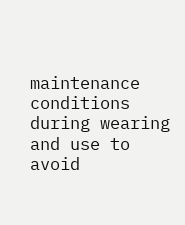maintenance conditions during wearing and use to avoid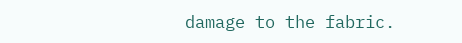damage to the fabric.